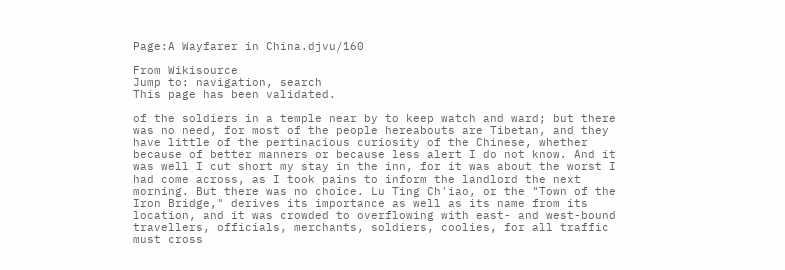Page:A Wayfarer in China.djvu/160

From Wikisource
Jump to: navigation, search
This page has been validated.

of the soldiers in a temple near by to keep watch and ward; but there was no need, for most of the people hereabouts are Tibetan, and they have little of the pertinacious curiosity of the Chinese, whether because of better manners or because less alert I do not know. And it was well I cut short my stay in the inn, for it was about the worst I had come across, as I took pains to inform the landlord the next morning. But there was no choice. Lu Ting Ch'iao, or the "Town of the Iron Bridge," derives its importance as well as its name from its location, and it was crowded to overflowing with east- and west-bound travellers, officials, merchants, soldiers, coolies, for all traffic must cross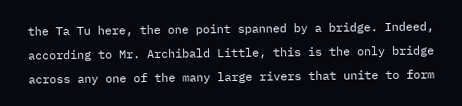the Ta Tu here, the one point spanned by a bridge. Indeed, according to Mr. Archibald Little, this is the only bridge across any one of the many large rivers that unite to form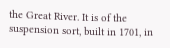the Great River. It is of the suspension sort, built in 1701, in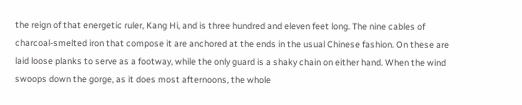the reign of that energetic ruler, Kang Hi, and is three hundred and eleven feet long. The nine cables of charcoal-smelted iron that compose it are anchored at the ends in the usual Chinese fashion. On these are laid loose planks to serve as a footway, while the only guard is a shaky chain on either hand. When the wind swoops down the gorge, as it does most afternoons, the whole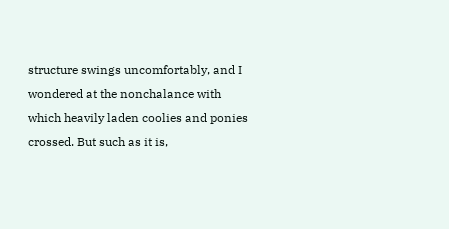structure swings uncomfortably, and I wondered at the nonchalance with which heavily laden coolies and ponies crossed. But such as it is,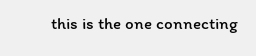this is the one connecting